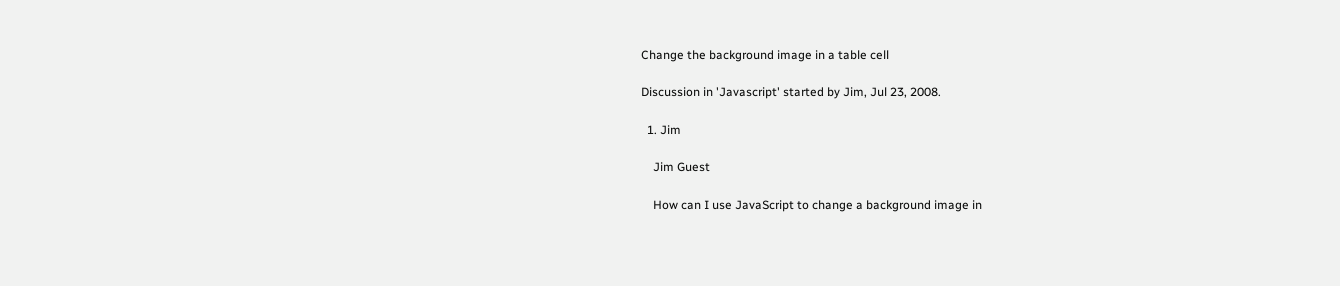Change the background image in a table cell

Discussion in 'Javascript' started by Jim, Jul 23, 2008.

  1. Jim

    Jim Guest

    How can I use JavaScript to change a background image in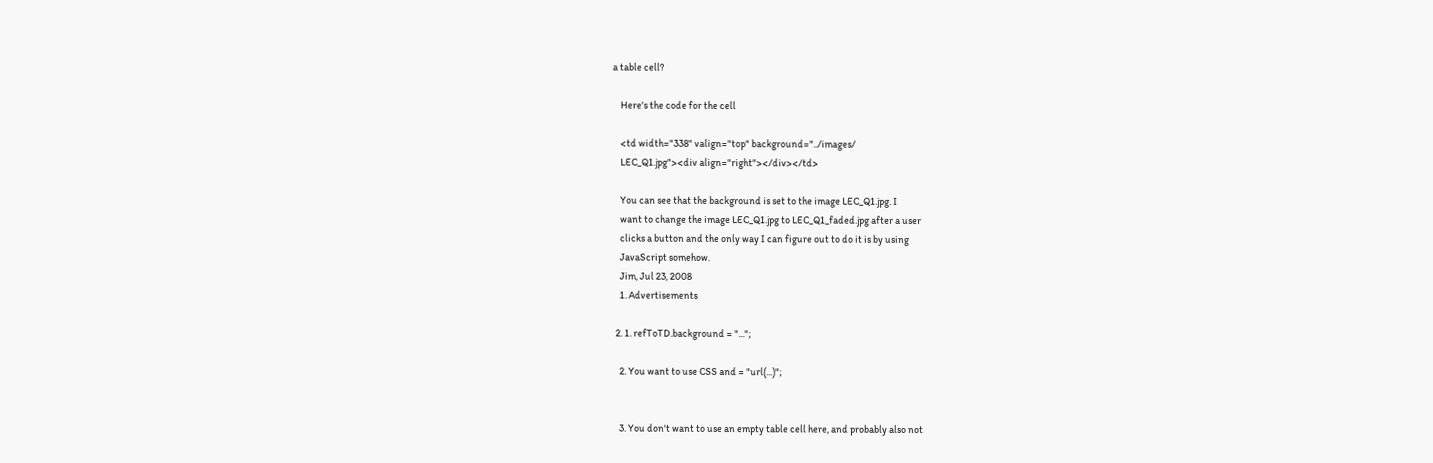a table cell?

    Here's the code for the cell

    <td width="338" valign="top" background="../images/
    LEC_Q1.jpg"><div align="right"></div></td>

    You can see that the background is set to the image LEC_Q1.jpg. I
    want to change the image LEC_Q1.jpg to LEC_Q1_faded.jpg after a user
    clicks a button and the only way I can figure out to do it is by using
    JavaScript somehow.
    Jim, Jul 23, 2008
    1. Advertisements

  2. 1. refToTD.background = "...";

    2. You want to use CSS and = "url(...)";


    3. You don't want to use an empty table cell here, and probably also not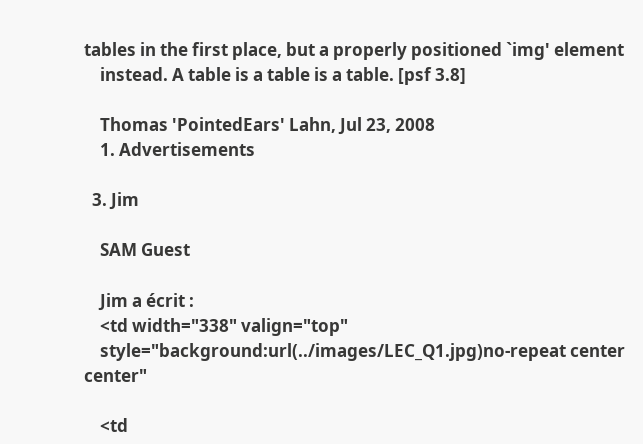tables in the first place, but a properly positioned `img' element
    instead. A table is a table is a table. [psf 3.8]

    Thomas 'PointedEars' Lahn, Jul 23, 2008
    1. Advertisements

  3. Jim

    SAM Guest

    Jim a écrit :
    <td width="338" valign="top"
    style="background:url(../images/LEC_Q1.jpg)no-repeat center center"

    <td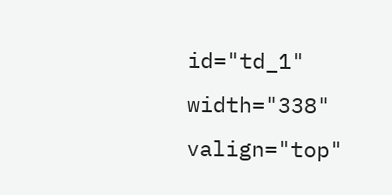id="td_1" width="338" valign="top"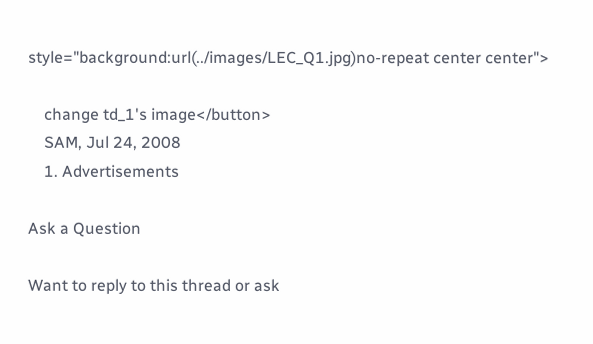style="background:url(../images/LEC_Q1.jpg)no-repeat center center">

    change td_1's image</button>
    SAM, Jul 24, 2008
    1. Advertisements

Ask a Question

Want to reply to this thread or ask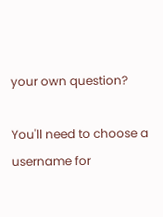your own question?

You'll need to choose a username for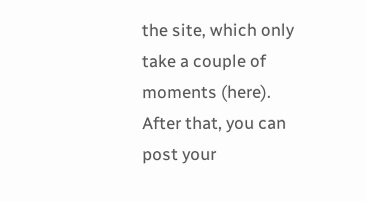the site, which only take a couple of moments (here). After that, you can post your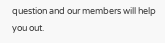question and our members will help you out.